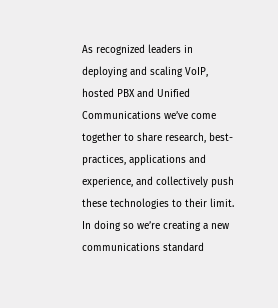As recognized leaders in deploying and scaling VoIP, hosted PBX and Unified Communications we’ve come together to share research, best-practices, applications and experience, and collectively push these technologies to their limit. In doing so we’re creating a new communications standard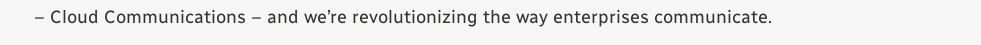– Cloud Communications – and we’re revolutionizing the way enterprises communicate.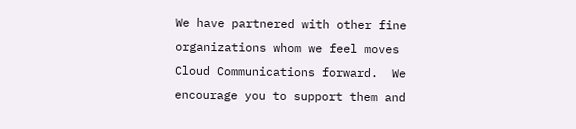We have partnered with other fine organizations whom we feel moves Cloud Communications forward.  We encourage you to support them and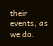their events, as we do.